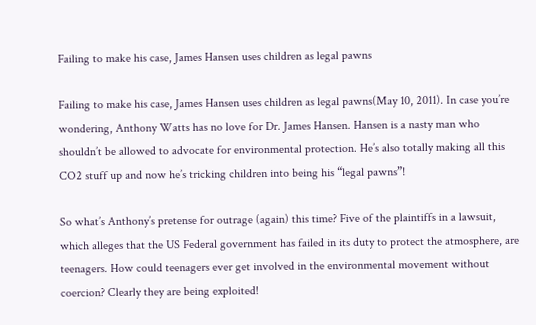Failing to make his case, James Hansen uses children as legal pawns

Failing to make his case, James Hansen uses children as legal pawns(May 10, 2011). In case you’re wondering, Anthony Watts has no love for Dr. James Hansen. Hansen is a nasty man who shouldn’t be allowed to advocate for environmental protection. He’s also totally making all this CO2 stuff up and now he’s tricking children into being his “legal pawns”!

So what’s Anthony’s pretense for outrage (again) this time? Five of the plaintiffs in a lawsuit, which alleges that the US Federal government has failed in its duty to protect the atmosphere, are teenagers. How could teenagers ever get involved in the environmental movement without coercion? Clearly they are being exploited!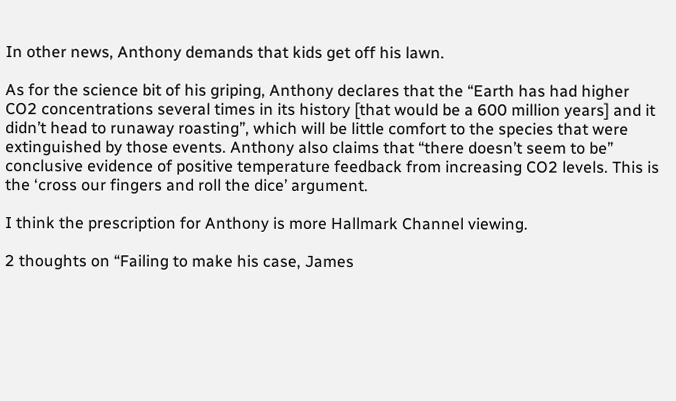In other news, Anthony demands that kids get off his lawn.

As for the science bit of his griping, Anthony declares that the “Earth has had higher CO2 concentrations several times in its history [that would be a 600 million years] and it didn’t head to runaway roasting”, which will be little comfort to the species that were extinguished by those events. Anthony also claims that “there doesn’t seem to be” conclusive evidence of positive temperature feedback from increasing CO2 levels. This is the ‘cross our fingers and roll the dice’ argument.

I think the prescription for Anthony is more Hallmark Channel viewing.

2 thoughts on “Failing to make his case, James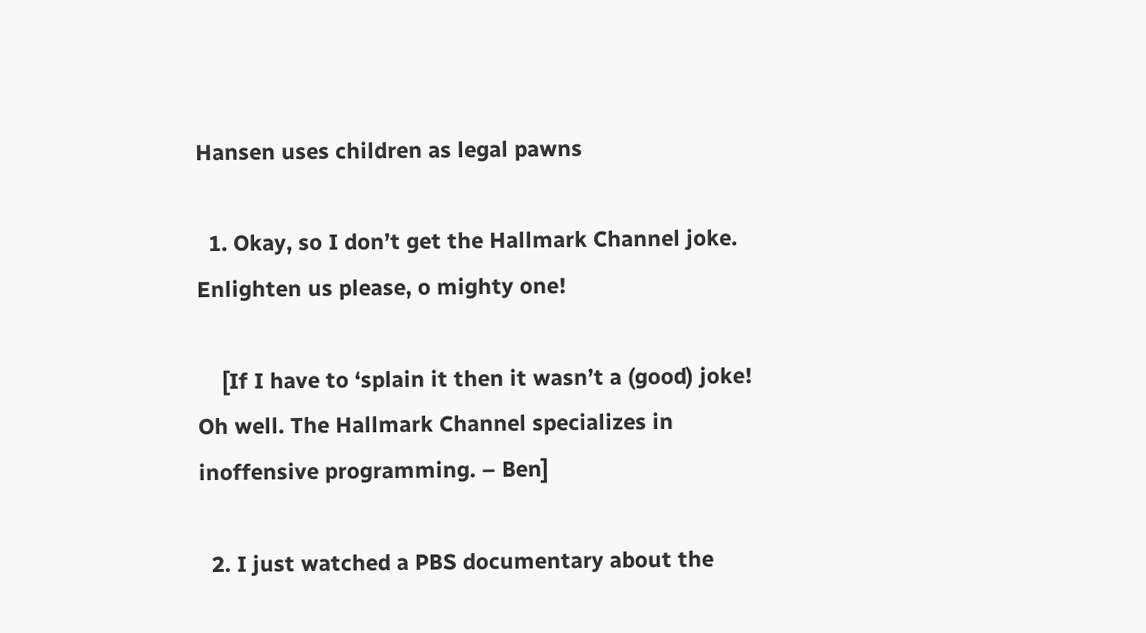Hansen uses children as legal pawns

  1. Okay, so I don’t get the Hallmark Channel joke. Enlighten us please, o mighty one!

    [If I have to ‘splain it then it wasn’t a (good) joke! Oh well. The Hallmark Channel specializes in inoffensive programming. – Ben]

  2. I just watched a PBS documentary about the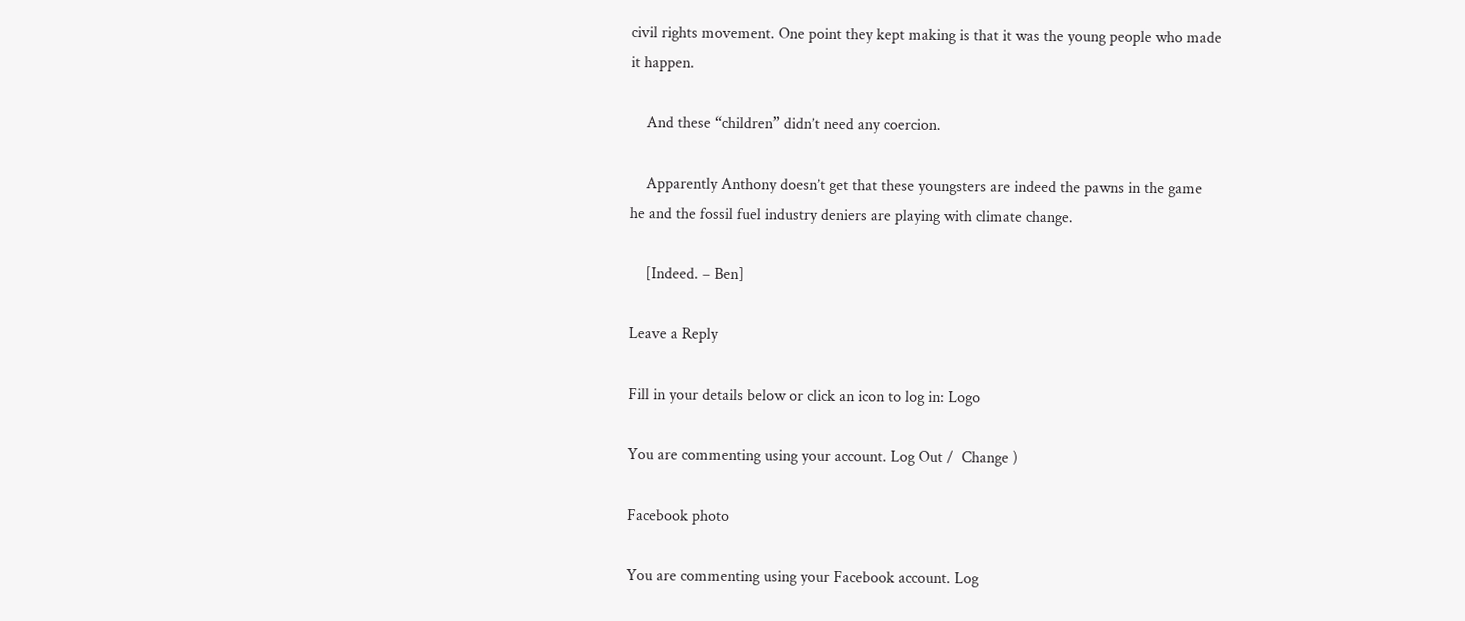civil rights movement. One point they kept making is that it was the young people who made it happen.

    And these “children” didn’t need any coercion.

    Apparently Anthony doesn’t get that these youngsters are indeed the pawns in the game he and the fossil fuel industry deniers are playing with climate change.

    [Indeed. – Ben]

Leave a Reply

Fill in your details below or click an icon to log in: Logo

You are commenting using your account. Log Out /  Change )

Facebook photo

You are commenting using your Facebook account. Log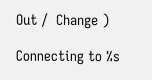Out /  Change )

Connecting to %s